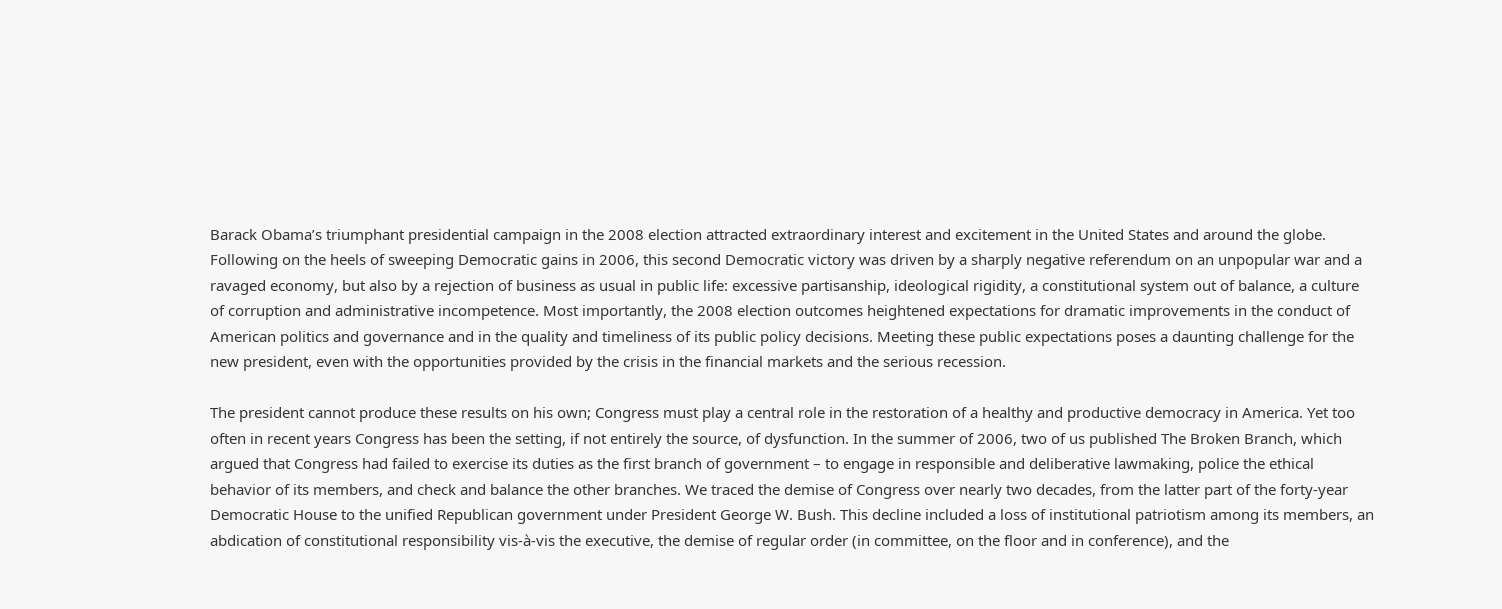Barack Obama’s triumphant presidential campaign in the 2008 election attracted extraordinary interest and excitement in the United States and around the globe. Following on the heels of sweeping Democratic gains in 2006, this second Democratic victory was driven by a sharply negative referendum on an unpopular war and a ravaged economy, but also by a rejection of business as usual in public life: excessive partisanship, ideological rigidity, a constitutional system out of balance, a culture of corruption and administrative incompetence. Most importantly, the 2008 election outcomes heightened expectations for dramatic improvements in the conduct of American politics and governance and in the quality and timeliness of its public policy decisions. Meeting these public expectations poses a daunting challenge for the new president, even with the opportunities provided by the crisis in the financial markets and the serious recession.

The president cannot produce these results on his own; Congress must play a central role in the restoration of a healthy and productive democracy in America. Yet too often in recent years Congress has been the setting, if not entirely the source, of dysfunction. In the summer of 2006, two of us published The Broken Branch, which argued that Congress had failed to exercise its duties as the first branch of government – to engage in responsible and deliberative lawmaking, police the ethical behavior of its members, and check and balance the other branches. We traced the demise of Congress over nearly two decades, from the latter part of the forty-year Democratic House to the unified Republican government under President George W. Bush. This decline included a loss of institutional patriotism among its members, an abdication of constitutional responsibility vis-à-vis the executive, the demise of regular order (in committee, on the floor and in conference), and the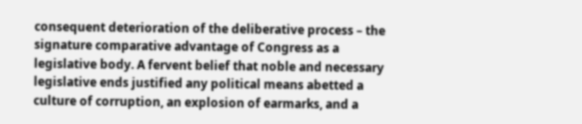consequent deterioration of the deliberative process – the signature comparative advantage of Congress as a legislative body. A fervent belief that noble and necessary legislative ends justified any political means abetted a culture of corruption, an explosion of earmarks, and a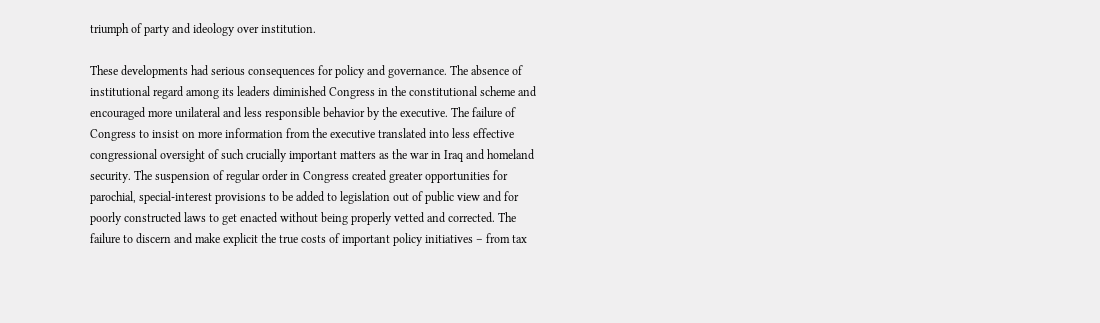triumph of party and ideology over institution.

These developments had serious consequences for policy and governance. The absence of institutional regard among its leaders diminished Congress in the constitutional scheme and encouraged more unilateral and less responsible behavior by the executive. The failure of Congress to insist on more information from the executive translated into less effective congressional oversight of such crucially important matters as the war in Iraq and homeland security. The suspension of regular order in Congress created greater opportunities for parochial, special-interest provisions to be added to legislation out of public view and for poorly constructed laws to get enacted without being properly vetted and corrected. The failure to discern and make explicit the true costs of important policy initiatives – from tax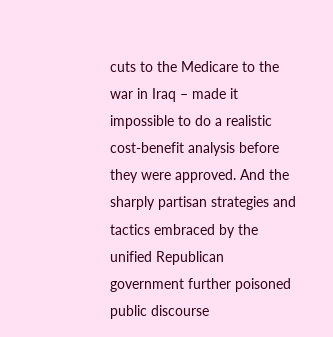cuts to the Medicare to the war in Iraq – made it impossible to do a realistic cost-benefit analysis before they were approved. And the sharply partisan strategies and tactics embraced by the unified Republican government further poisoned public discourse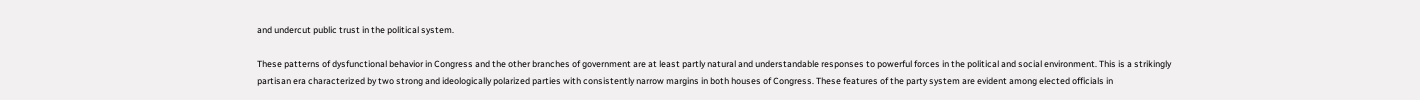and undercut public trust in the political system.

These patterns of dysfunctional behavior in Congress and the other branches of government are at least partly natural and understandable responses to powerful forces in the political and social environment. This is a strikingly partisan era characterized by two strong and ideologically polarized parties with consistently narrow margins in both houses of Congress. These features of the party system are evident among elected officials in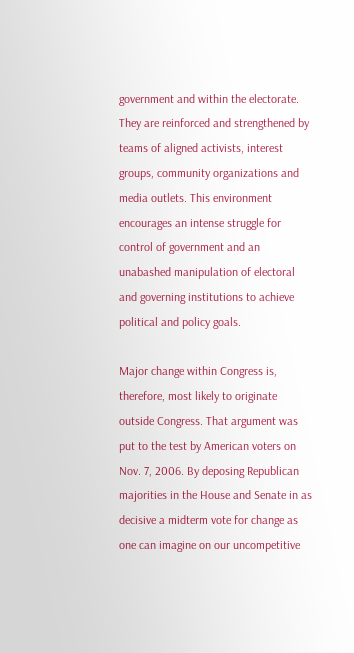government and within the electorate. They are reinforced and strengthened by teams of aligned activists, interest groups, community organizations and media outlets. This environment encourages an intense struggle for control of government and an unabashed manipulation of electoral and governing institutions to achieve political and policy goals.

Major change within Congress is, therefore, most likely to originate outside Congress. That argument was put to the test by American voters on Nov. 7, 2006. By deposing Republican majorities in the House and Senate in as decisive a midterm vote for change as one can imagine on our uncompetitive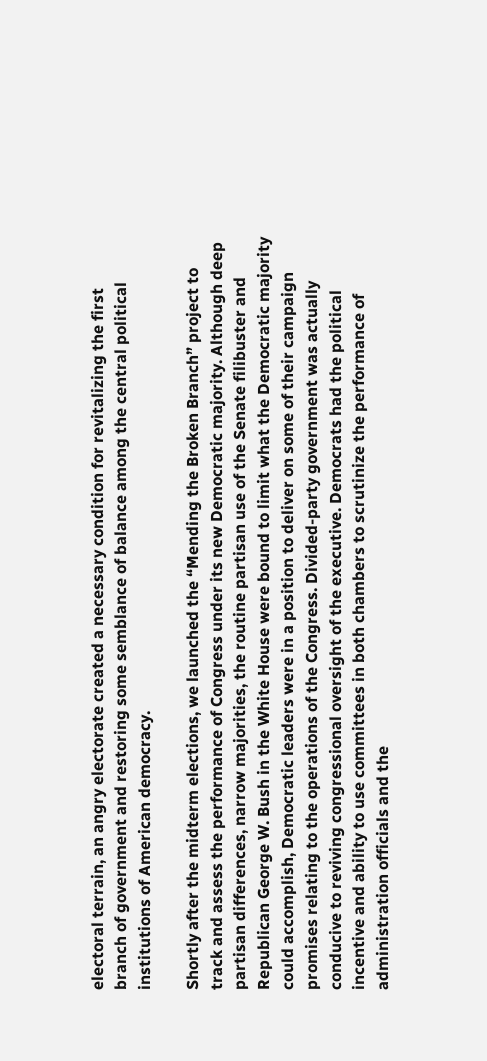electoral terrain, an angry electorate created a necessary condition for revitalizing the first branch of government and restoring some semblance of balance among the central political institutions of American democracy.

Shortly after the midterm elections, we launched the “Mending the Broken Branch” project to track and assess the performance of Congress under its new Democratic majority. Although deep partisan differences, narrow majorities, the routine partisan use of the Senate filibuster and Republican George W. Bush in the White House were bound to limit what the Democratic majority could accomplish, Democratic leaders were in a position to deliver on some of their campaign promises relating to the operations of the Congress. Divided-party government was actually conducive to reviving congressional oversight of the executive. Democrats had the political incentive and ability to use committees in both chambers to scrutinize the performance of administration officials and the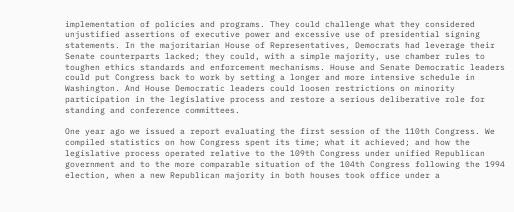implementation of policies and programs. They could challenge what they considered unjustified assertions of executive power and excessive use of presidential signing statements. In the majoritarian House of Representatives, Democrats had leverage their Senate counterparts lacked; they could, with a simple majority, use chamber rules to toughen ethics standards and enforcement mechanisms. House and Senate Democratic leaders could put Congress back to work by setting a longer and more intensive schedule in Washington. And House Democratic leaders could loosen restrictions on minority participation in the legislative process and restore a serious deliberative role for standing and conference committees.

One year ago we issued a report evaluating the first session of the 110th Congress. We compiled statistics on how Congress spent its time; what it achieved; and how the legislative process operated relative to the 109th Congress under unified Republican government and to the more comparable situation of the 104th Congress following the 1994 election, when a new Republican majority in both houses took office under a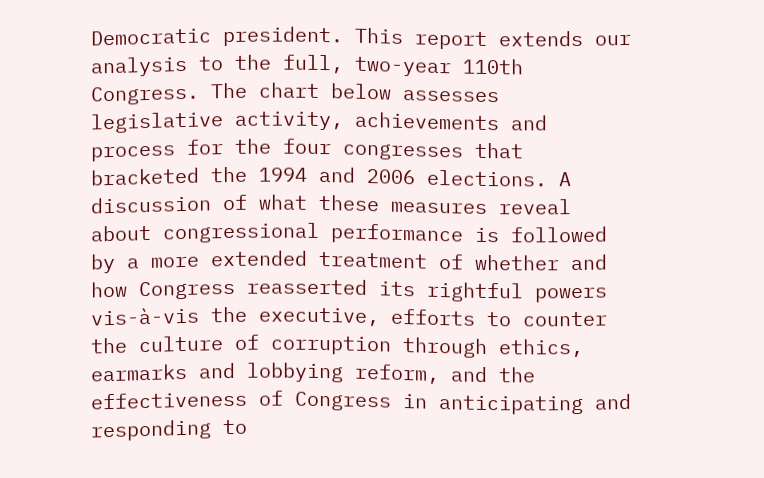Democratic president. This report extends our analysis to the full, two-year 110th Congress. The chart below assesses legislative activity, achievements and process for the four congresses that bracketed the 1994 and 2006 elections. A discussion of what these measures reveal about congressional performance is followed by a more extended treatment of whether and how Congress reasserted its rightful powers vis-à-vis the executive, efforts to counter the culture of corruption through ethics, earmarks and lobbying reform, and the effectiveness of Congress in anticipating and responding to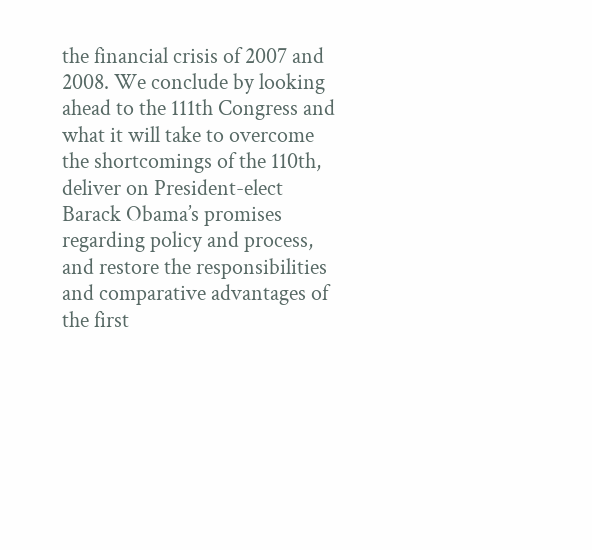the financial crisis of 2007 and 2008. We conclude by looking ahead to the 111th Congress and what it will take to overcome the shortcomings of the 110th, deliver on President-elect Barack Obama’s promises regarding policy and process, and restore the responsibilities and comparative advantages of the first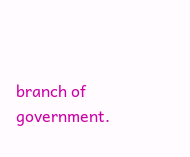branch of government.